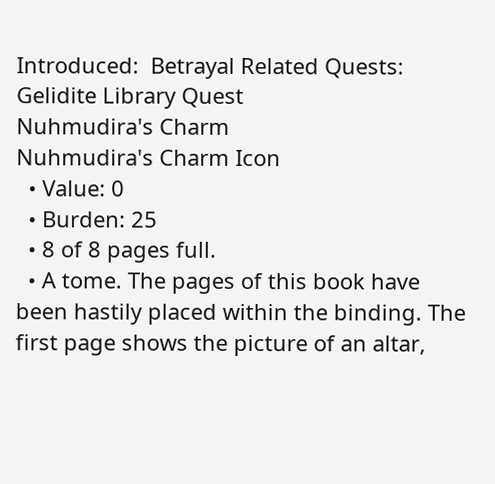Introduced:  Betrayal Related Quests:  Gelidite Library Quest
Nuhmudira's Charm
Nuhmudira's Charm Icon
  • Value: 0
  • Burden: 25
  • 8 of 8 pages full.
  • A tome. The pages of this book have been hastily placed within the binding. The first page shows the picture of an altar,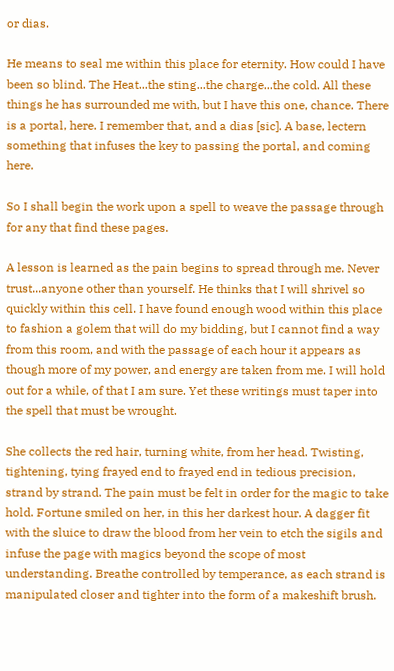or dias.

He means to seal me within this place for eternity. How could I have been so blind. The Heat...the sting...the charge...the cold. All these things he has surrounded me with, but I have this one, chance. There is a portal, here. I remember that, and a dias [sic]. A base, lectern something that infuses the key to passing the portal, and coming here.

So I shall begin the work upon a spell to weave the passage through for any that find these pages.

A lesson is learned as the pain begins to spread through me. Never trust...anyone other than yourself. He thinks that I will shrivel so quickly within this cell. I have found enough wood within this place to fashion a golem that will do my bidding, but I cannot find a way from this room, and with the passage of each hour it appears as though more of my power, and energy are taken from me. I will hold out for a while, of that I am sure. Yet these writings must taper into the spell that must be wrought.

She collects the red hair, turning white, from her head. Twisting, tightening, tying frayed end to frayed end in tedious precision, strand by strand. The pain must be felt in order for the magic to take hold. Fortune smiled on her, in this her darkest hour. A dagger fit with the sluice to draw the blood from her vein to etch the sigils and infuse the page with magics beyond the scope of most understanding. Breathe controlled by temperance, as each strand is manipulated closer and tighter into the form of a makeshift brush.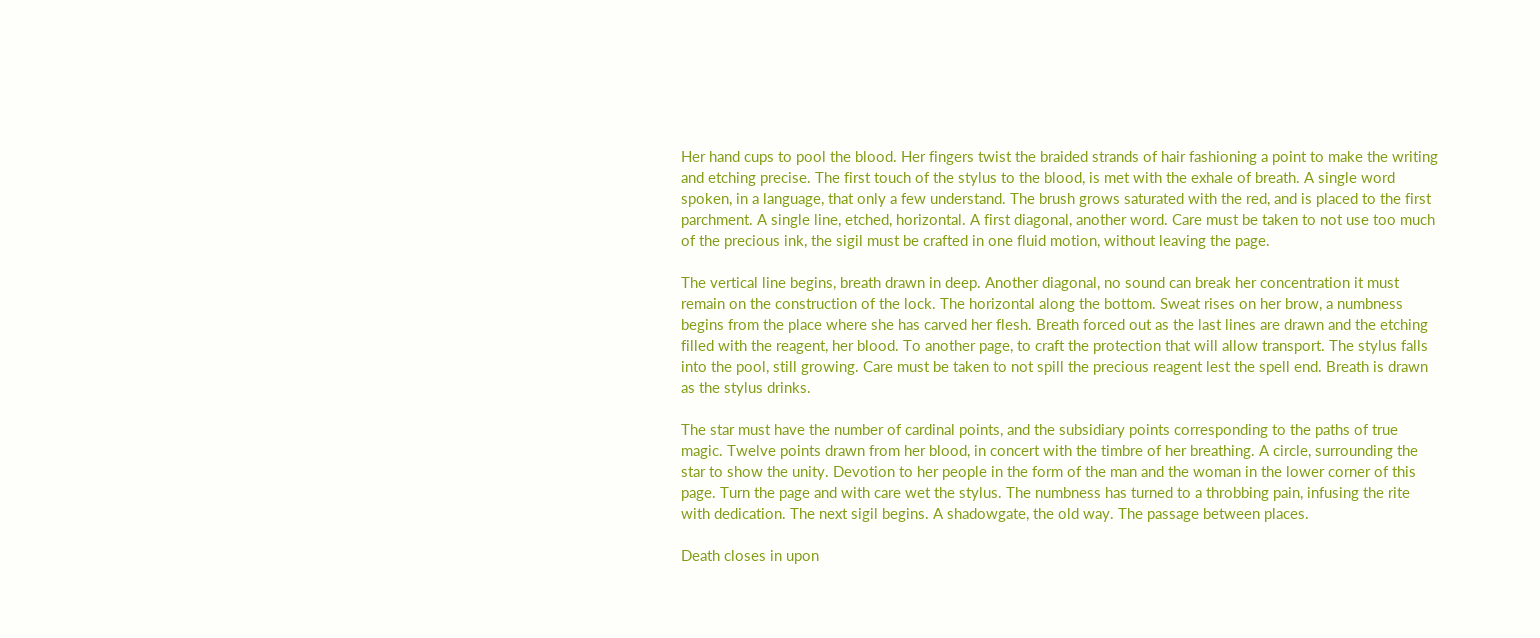Her hand cups to pool the blood. Her fingers twist the braided strands of hair fashioning a point to make the writing and etching precise. The first touch of the stylus to the blood, is met with the exhale of breath. A single word spoken, in a language, that only a few understand. The brush grows saturated with the red, and is placed to the first parchment. A single line, etched, horizontal. A first diagonal, another word. Care must be taken to not use too much of the precious ink, the sigil must be crafted in one fluid motion, without leaving the page.

The vertical line begins, breath drawn in deep. Another diagonal, no sound can break her concentration it must remain on the construction of the lock. The horizontal along the bottom. Sweat rises on her brow, a numbness begins from the place where she has carved her flesh. Breath forced out as the last lines are drawn and the etching filled with the reagent, her blood. To another page, to craft the protection that will allow transport. The stylus falls into the pool, still growing. Care must be taken to not spill the precious reagent lest the spell end. Breath is drawn as the stylus drinks.

The star must have the number of cardinal points, and the subsidiary points corresponding to the paths of true magic. Twelve points drawn from her blood, in concert with the timbre of her breathing. A circle, surrounding the star to show the unity. Devotion to her people in the form of the man and the woman in the lower corner of this page. Turn the page and with care wet the stylus. The numbness has turned to a throbbing pain, infusing the rite with dedication. The next sigil begins. A shadowgate, the old way. The passage between places.

Death closes in upon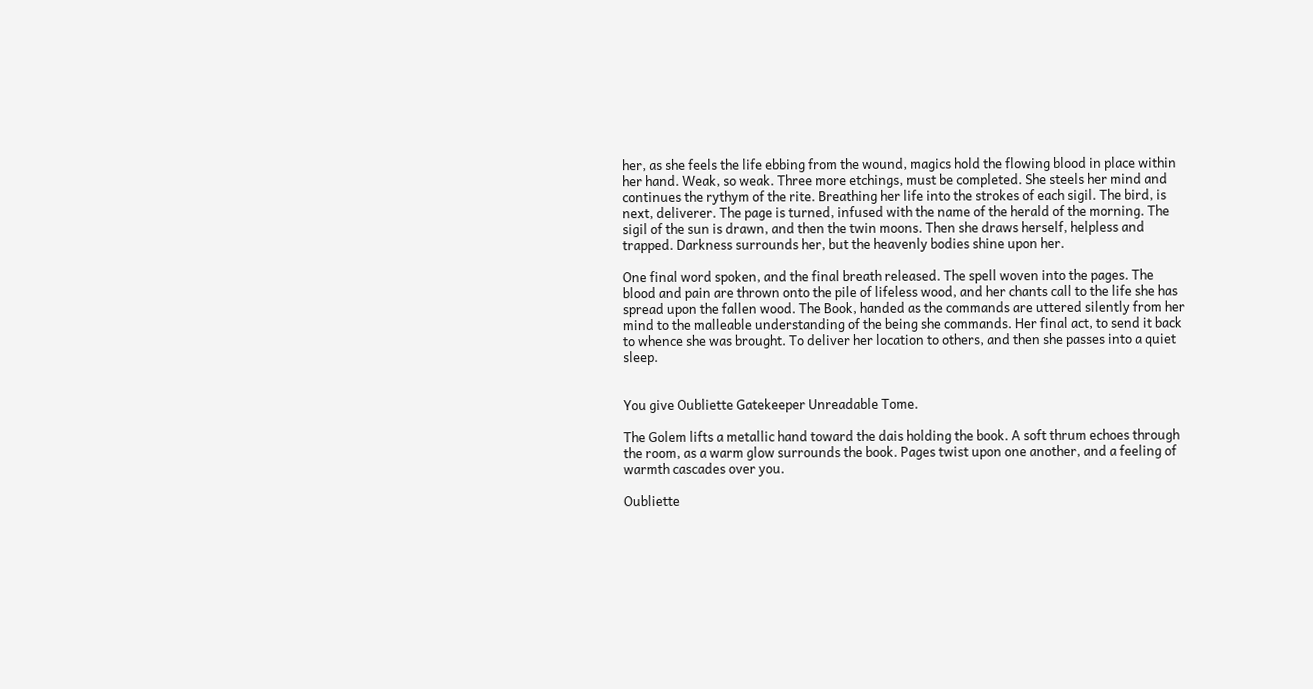her, as she feels the life ebbing from the wound, magics hold the flowing blood in place within her hand. Weak, so weak. Three more etchings, must be completed. She steels her mind and continues the rythym of the rite. Breathing her life into the strokes of each sigil. The bird, is next, deliverer. The page is turned, infused with the name of the herald of the morning. The sigil of the sun is drawn, and then the twin moons. Then she draws herself, helpless and trapped. Darkness surrounds her, but the heavenly bodies shine upon her.

One final word spoken, and the final breath released. The spell woven into the pages. The blood and pain are thrown onto the pile of lifeless wood, and her chants call to the life she has spread upon the fallen wood. The Book, handed as the commands are uttered silently from her mind to the malleable understanding of the being she commands. Her final act, to send it back to whence she was brought. To deliver her location to others, and then she passes into a quiet sleep.


You give Oubliette Gatekeeper Unreadable Tome.

The Golem lifts a metallic hand toward the dais holding the book. A soft thrum echoes through the room, as a warm glow surrounds the book. Pages twist upon one another, and a feeling of warmth cascades over you.

Oubliette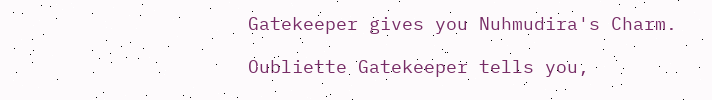Gatekeeper gives you Nuhmudira's Charm.

Oubliette Gatekeeper tells you,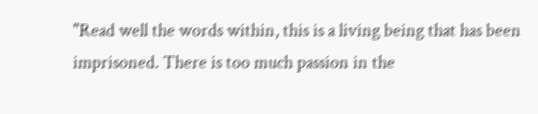"Read well the words within, this is a living being that has been imprisoned. There is too much passion in the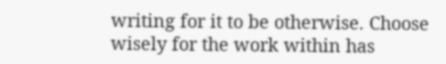writing for it to be otherwise. Choose wisely for the work within has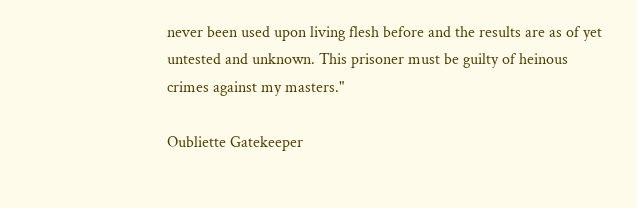never been used upon living flesh before and the results are as of yet untested and unknown. This prisoner must be guilty of heinous crimes against my masters."

Oubliette Gatekeeper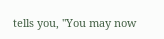tells you, "You may now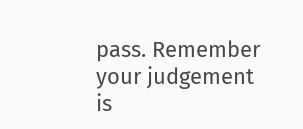pass. Remember your judgement is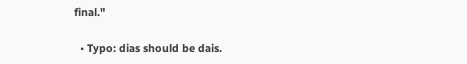final."

  • Typo: dias should be dais.